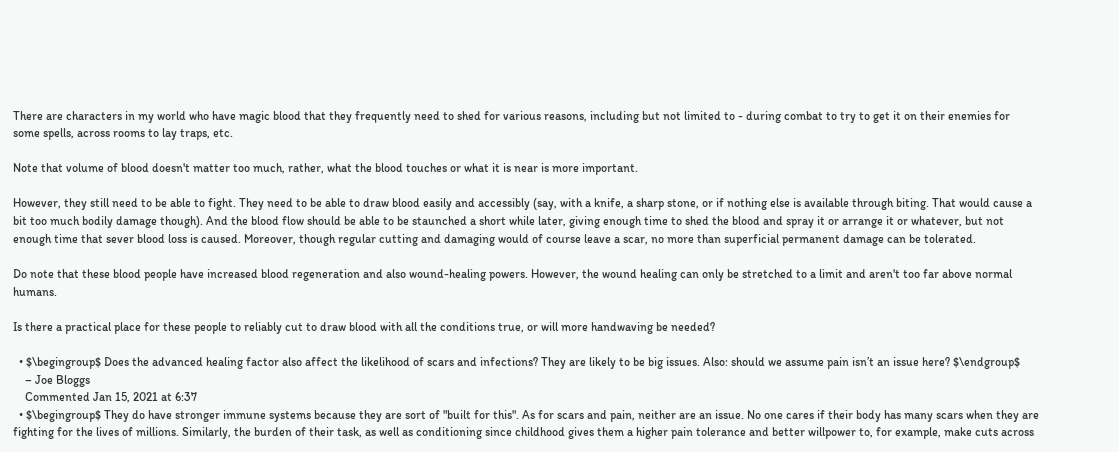There are characters in my world who have magic blood that they frequently need to shed for various reasons, including but not limited to - during combat to try to get it on their enemies for some spells, across rooms to lay traps, etc.

Note that volume of blood doesn't matter too much, rather, what the blood touches or what it is near is more important.

However, they still need to be able to fight. They need to be able to draw blood easily and accessibly (say, with a knife, a sharp stone, or if nothing else is available through biting. That would cause a bit too much bodily damage though). And the blood flow should be able to be staunched a short while later, giving enough time to shed the blood and spray it or arrange it or whatever, but not enough time that sever blood loss is caused. Moreover, though regular cutting and damaging would of course leave a scar, no more than superficial permanent damage can be tolerated.

Do note that these blood people have increased blood regeneration and also wound-healing powers. However, the wound healing can only be stretched to a limit and aren't too far above normal humans.

Is there a practical place for these people to reliably cut to draw blood with all the conditions true, or will more handwaving be needed?

  • $\begingroup$ Does the advanced healing factor also affect the likelihood of scars and infections? They are likely to be big issues. Also: should we assume pain isn’t an issue here? $\endgroup$
    – Joe Bloggs
    Commented Jan 15, 2021 at 6:37
  • $\begingroup$ They do have stronger immune systems because they are sort of "built for this". As for scars and pain, neither are an issue. No one cares if their body has many scars when they are fighting for the lives of millions. Similarly, the burden of their task, as well as conditioning since childhood gives them a higher pain tolerance and better willpower to, for example, make cuts across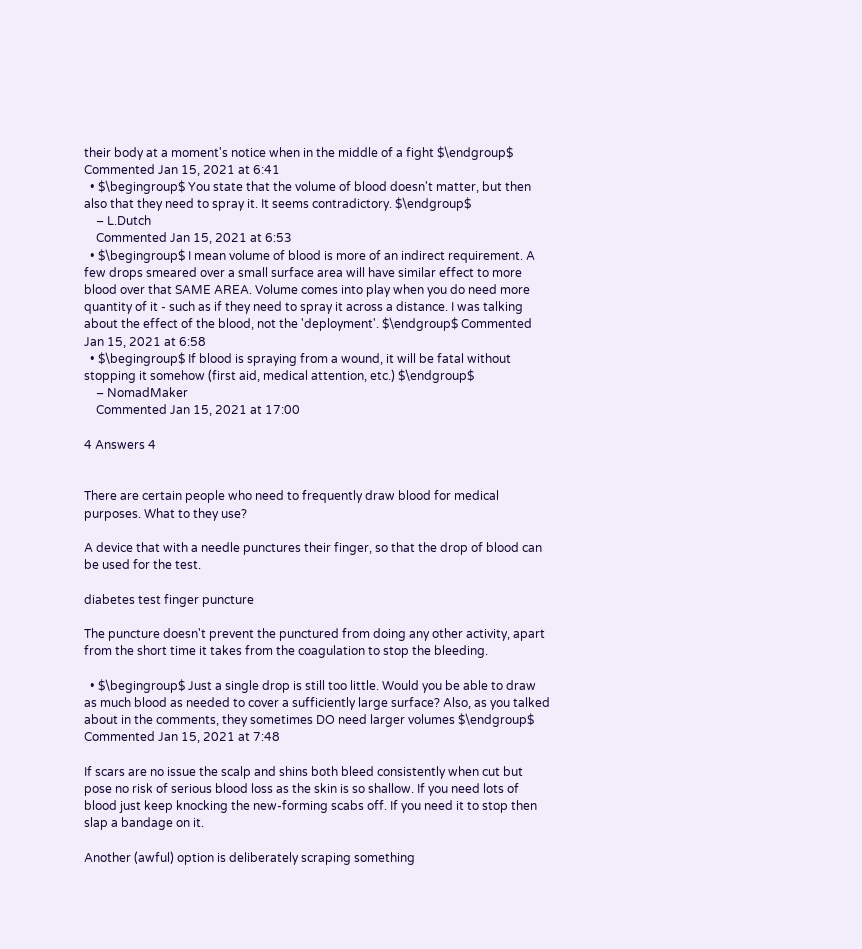their body at a moment's notice when in the middle of a fight $\endgroup$ Commented Jan 15, 2021 at 6:41
  • $\begingroup$ You state that the volume of blood doesn't matter, but then also that they need to spray it. It seems contradictory. $\endgroup$
    – L.Dutch
    Commented Jan 15, 2021 at 6:53
  • $\begingroup$ I mean volume of blood is more of an indirect requirement. A few drops smeared over a small surface area will have similar effect to more blood over that SAME AREA. Volume comes into play when you do need more quantity of it - such as if they need to spray it across a distance. I was talking about the effect of the blood, not the 'deployment'. $\endgroup$ Commented Jan 15, 2021 at 6:58
  • $\begingroup$ If blood is spraying from a wound, it will be fatal without stopping it somehow (first aid, medical attention, etc.) $\endgroup$
    – NomadMaker
    Commented Jan 15, 2021 at 17:00

4 Answers 4


There are certain people who need to frequently draw blood for medical purposes. What to they use?

A device that with a needle punctures their finger, so that the drop of blood can be used for the test.

diabetes test finger puncture

The puncture doesn't prevent the punctured from doing any other activity, apart from the short time it takes from the coagulation to stop the bleeding.

  • $\begingroup$ Just a single drop is still too little. Would you be able to draw as much blood as needed to cover a sufficiently large surface? Also, as you talked about in the comments, they sometimes DO need larger volumes $\endgroup$ Commented Jan 15, 2021 at 7:48

If scars are no issue the scalp and shins both bleed consistently when cut but pose no risk of serious blood loss as the skin is so shallow. If you need lots of blood just keep knocking the new-forming scabs off. If you need it to stop then slap a bandage on it.

Another (awful) option is deliberately scraping something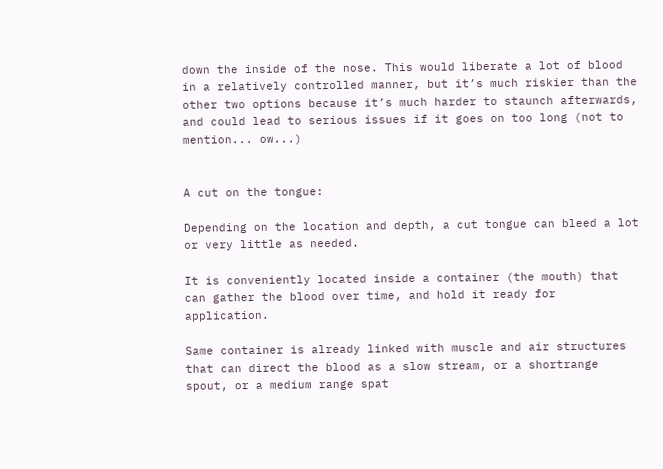down the inside of the nose. This would liberate a lot of blood in a relatively controlled manner, but it’s much riskier than the other two options because it’s much harder to staunch afterwards, and could lead to serious issues if it goes on too long (not to mention... ow...)


A cut on the tongue:

Depending on the location and depth, a cut tongue can bleed a lot or very little as needed.

It is conveniently located inside a container (the mouth) that can gather the blood over time, and hold it ready for application.

Same container is already linked with muscle and air structures that can direct the blood as a slow stream, or a shortrange spout, or a medium range spat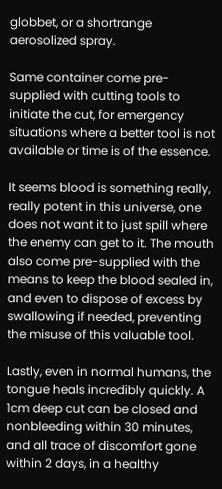globbet, or a shortrange aerosolized spray.

Same container come pre-supplied with cutting tools to initiate the cut, for emergency situations where a better tool is not available or time is of the essence.

It seems blood is something really, really potent in this universe, one does not want it to just spill where the enemy can get to it. The mouth also come pre-supplied with the means to keep the blood sealed in, and even to dispose of excess by swallowing if needed, preventing the misuse of this valuable tool.

Lastly, even in normal humans, the tongue heals incredibly quickly. A 1cm deep cut can be closed and nonbleeding within 30 minutes, and all trace of discomfort gone within 2 days, in a healthy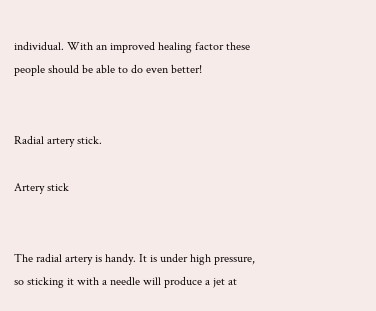individual. With an improved healing factor these people should be able to do even better!


Radial artery stick.

Artery stick


The radial artery is handy. It is under high pressure, so sticking it with a needle will produce a jet at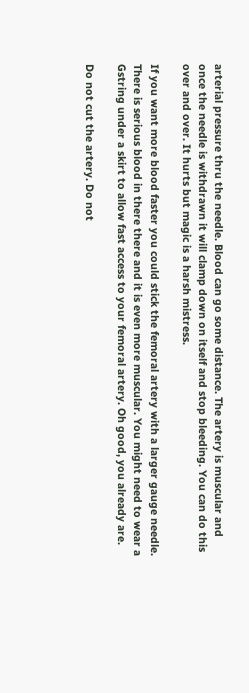arterial pressure thru the needle. Blood can go some distance. The artery is muscular and once the needle is withdrawn it will clamp down on itself and stop bleeding. You can do this over and over. It hurts but magic is a harsh mistress.

If you want more blood faster you could stick the femoral artery with a larger gauge needle. There is serious blood in there there and it is even more muscular. You might need to wear a Gstring under a skirt to allow fast access to your femoral artery. Oh good, you already are.

Do not cut the artery. Do not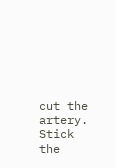cut the artery. Stick the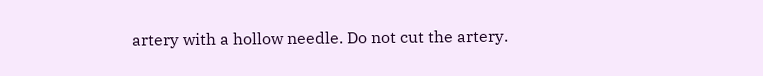artery with a hollow needle. Do not cut the artery.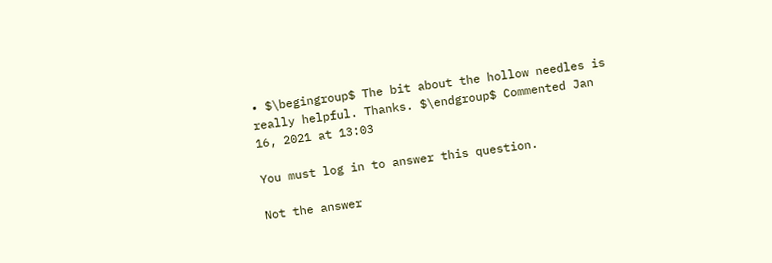• $\begingroup$ The bit about the hollow needles is really helpful. Thanks. $\endgroup$ Commented Jan 16, 2021 at 13:03

You must log in to answer this question.

Not the answer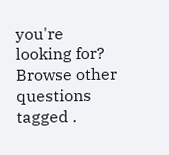you're looking for? Browse other questions tagged .